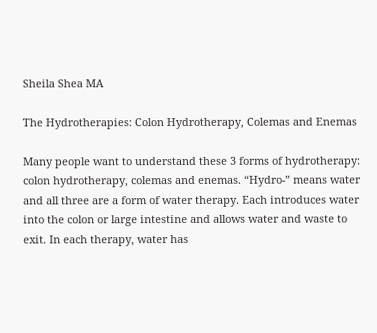Sheila Shea MA

The Hydrotherapies: Colon Hydrotherapy, Colemas and Enemas

Many people want to understand these 3 forms of hydrotherapy: colon hydrotherapy, colemas and enemas. “Hydro-” means water and all three are a form of water therapy. Each introduces water into the colon or large intestine and allows water and waste to exit. In each therapy, water has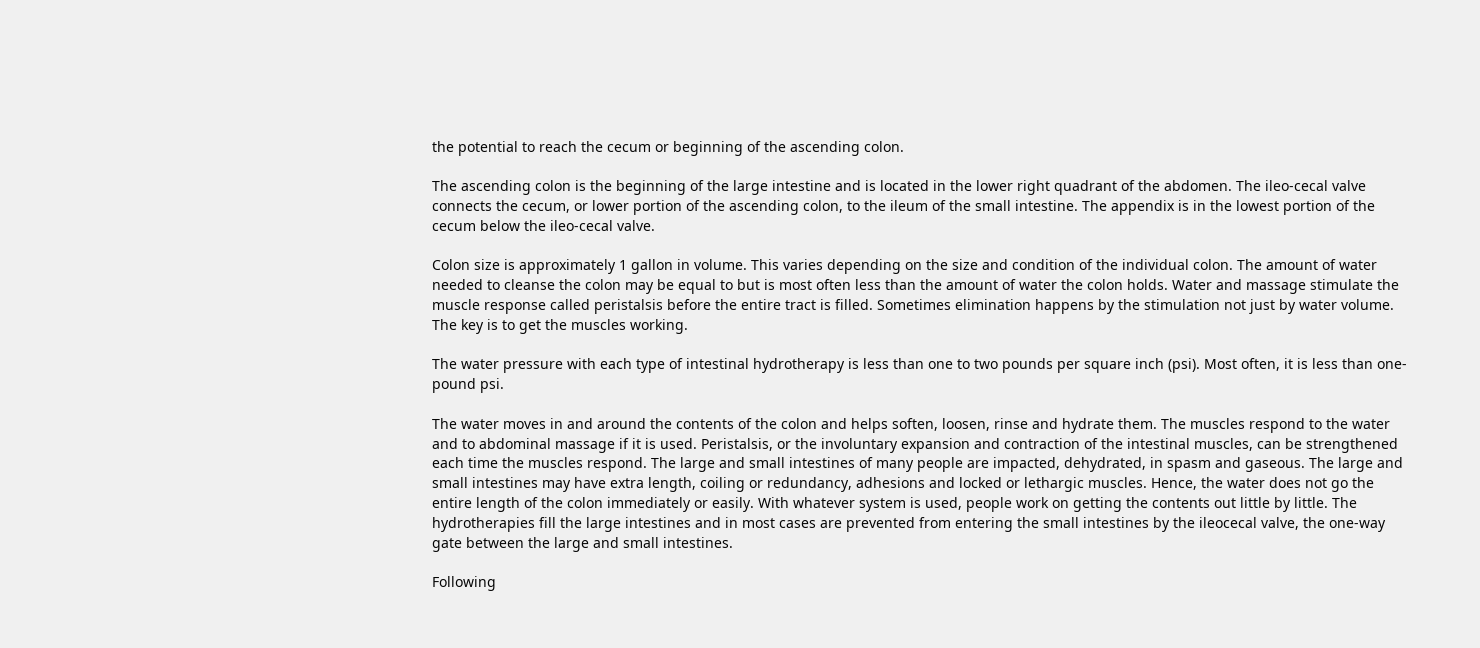the potential to reach the cecum or beginning of the ascending colon.

The ascending colon is the beginning of the large intestine and is located in the lower right quadrant of the abdomen. The ileo-cecal valve connects the cecum, or lower portion of the ascending colon, to the ileum of the small intestine. The appendix is in the lowest portion of the cecum below the ileo-cecal valve.

Colon size is approximately 1 gallon in volume. This varies depending on the size and condition of the individual colon. The amount of water needed to cleanse the colon may be equal to but is most often less than the amount of water the colon holds. Water and massage stimulate the muscle response called peristalsis before the entire tract is filled. Sometimes elimination happens by the stimulation not just by water volume. The key is to get the muscles working.

The water pressure with each type of intestinal hydrotherapy is less than one to two pounds per square inch (psi). Most often, it is less than one-pound psi.

The water moves in and around the contents of the colon and helps soften, loosen, rinse and hydrate them. The muscles respond to the water and to abdominal massage if it is used. Peristalsis, or the involuntary expansion and contraction of the intestinal muscles, can be strengthened each time the muscles respond. The large and small intestines of many people are impacted, dehydrated, in spasm and gaseous. The large and small intestines may have extra length, coiling or redundancy, adhesions and locked or lethargic muscles. Hence, the water does not go the entire length of the colon immediately or easily. With whatever system is used, people work on getting the contents out little by little. The hydrotherapies fill the large intestines and in most cases are prevented from entering the small intestines by the ileocecal valve, the one-way gate between the large and small intestines.

Following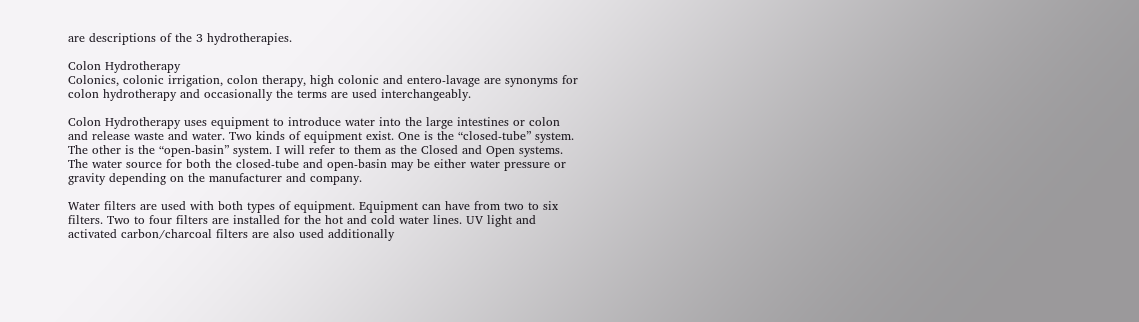are descriptions of the 3 hydrotherapies.

Colon Hydrotherapy
Colonics, colonic irrigation, colon therapy, high colonic and entero-lavage are synonyms for colon hydrotherapy and occasionally the terms are used interchangeably.

Colon Hydrotherapy uses equipment to introduce water into the large intestines or colon and release waste and water. Two kinds of equipment exist. One is the “closed-tube” system. The other is the “open-basin” system. I will refer to them as the Closed and Open systems. The water source for both the closed-tube and open-basin may be either water pressure or gravity depending on the manufacturer and company.

Water filters are used with both types of equipment. Equipment can have from two to six filters. Two to four filters are installed for the hot and cold water lines. UV light and activated carbon/charcoal filters are also used additionally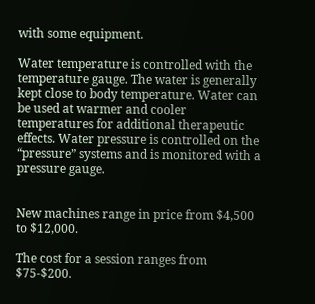with some equipment.

Water temperature is controlled with the temperature gauge. The water is generally kept close to body temperature. Water can be used at warmer and cooler temperatures for additional therapeutic effects. Water pressure is controlled on the “pressure” systems and is monitored with a pressure gauge.


New machines range in price from $4,500 to $12,000.

The cost for a session ranges from $75-$200.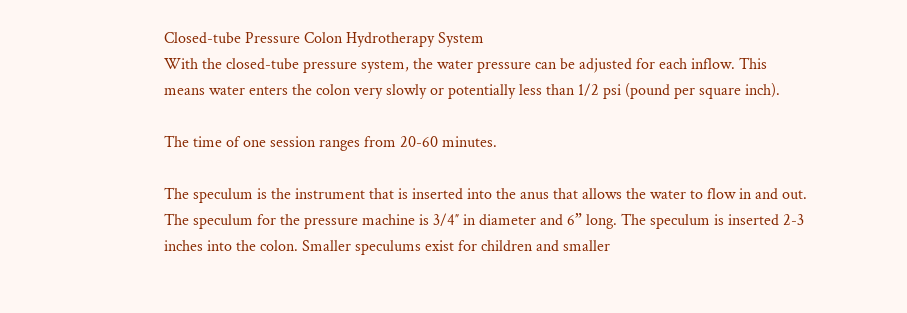Closed-tube Pressure Colon Hydrotherapy System
With the closed-tube pressure system, the water pressure can be adjusted for each inflow. This means water enters the colon very slowly or potentially less than 1/2 psi (pound per square inch).

The time of one session ranges from 20-60 minutes.

The speculum is the instrument that is inserted into the anus that allows the water to flow in and out. The speculum for the pressure machine is 3/4″ in diameter and 6” long. The speculum is inserted 2-3 inches into the colon. Smaller speculums exist for children and smaller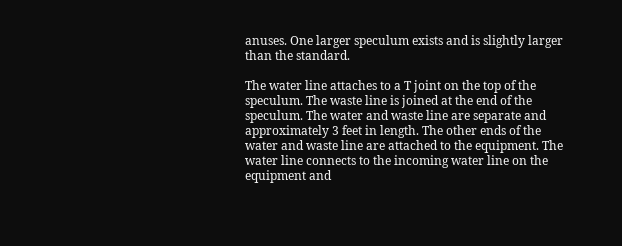anuses. One larger speculum exists and is slightly larger than the standard.

The water line attaches to a T joint on the top of the speculum. The waste line is joined at the end of the speculum. The water and waste line are separate and approximately 3 feet in length. The other ends of the water and waste line are attached to the equipment. The water line connects to the incoming water line on the equipment and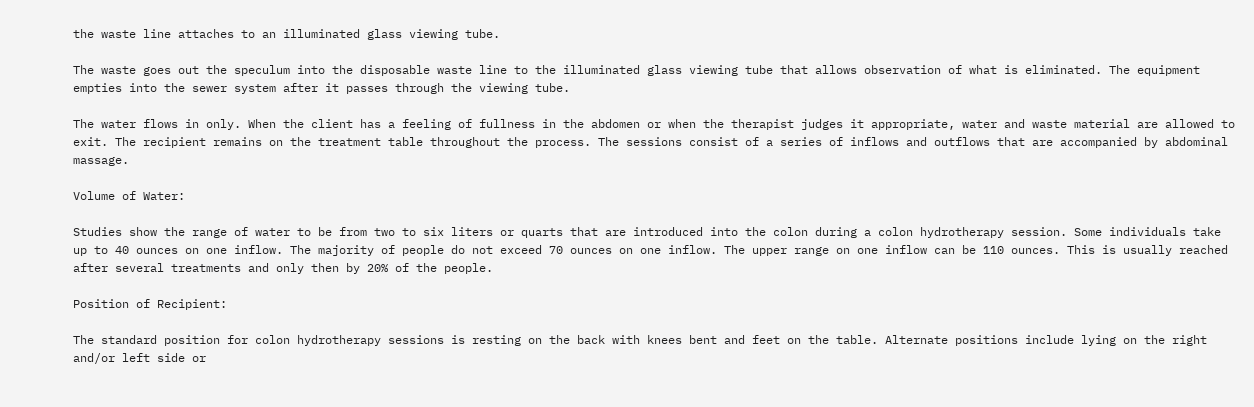the waste line attaches to an illuminated glass viewing tube.

The waste goes out the speculum into the disposable waste line to the illuminated glass viewing tube that allows observation of what is eliminated. The equipment empties into the sewer system after it passes through the viewing tube.

The water flows in only. When the client has a feeling of fullness in the abdomen or when the therapist judges it appropriate, water and waste material are allowed to exit. The recipient remains on the treatment table throughout the process. The sessions consist of a series of inflows and outflows that are accompanied by abdominal massage.

Volume of Water:

Studies show the range of water to be from two to six liters or quarts that are introduced into the colon during a colon hydrotherapy session. Some individuals take up to 40 ounces on one inflow. The majority of people do not exceed 70 ounces on one inflow. The upper range on one inflow can be 110 ounces. This is usually reached after several treatments and only then by 20% of the people.

Position of Recipient:

The standard position for colon hydrotherapy sessions is resting on the back with knees bent and feet on the table. Alternate positions include lying on the right and/or left side or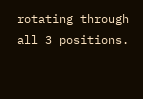rotating through all 3 positions.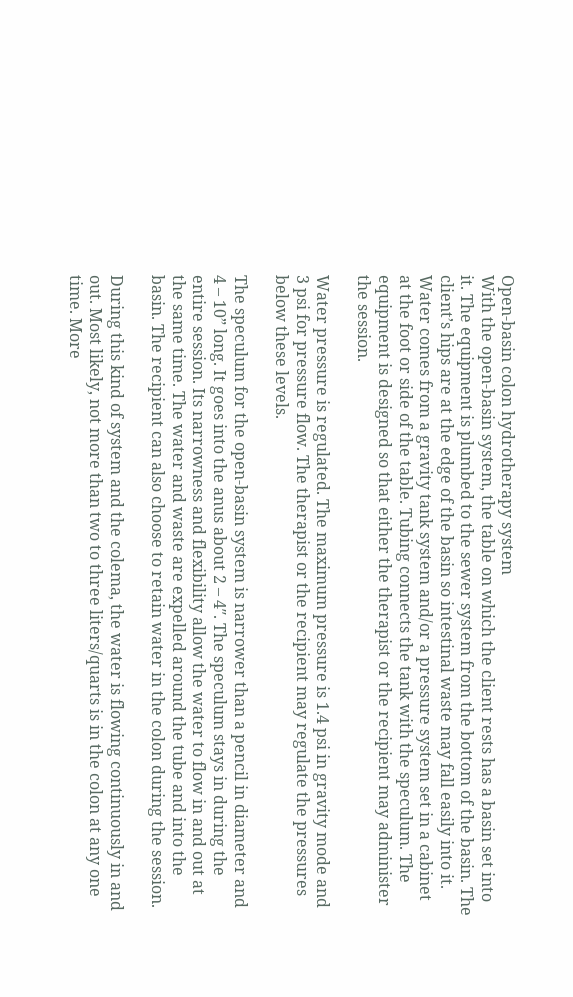Open-basin colon hydrotherapy system
With the open-basin system, the table on which the client rests has a basin set into it. The equipment is plumbed to the sewer system from the bottom of the basin. The client’s hips are at the edge of the basin so intestinal waste may fall easily into it. Water comes from a gravity tank system and/or a pressure system set in a cabinet at the foot or side of the table. Tubing connects the tank with the speculum. The equipment is designed so that either the therapist or the recipient may administer the session.

Water pressure is regulated. The maximum pressure is 1.4 psi in gravity mode and 3 psi for pressure flow. The therapist or the recipient may regulate the pressures below these levels.

The speculum for the open-basin system is narrower than a pencil in diameter and 4 – 10” long. It goes into the anus about 2 – 4″. The speculum stays in during the entire session. Its narrowness and flexibility allow the water to flow in and out at the same time. The water and waste are expelled around the tube and into the basin. The recipient can also choose to retain water in the colon during the session.

During this kind of system and the colema, the water is flowing continuously in and out. Most likely, not more than two to three liters/quarts is in the colon at any one time. More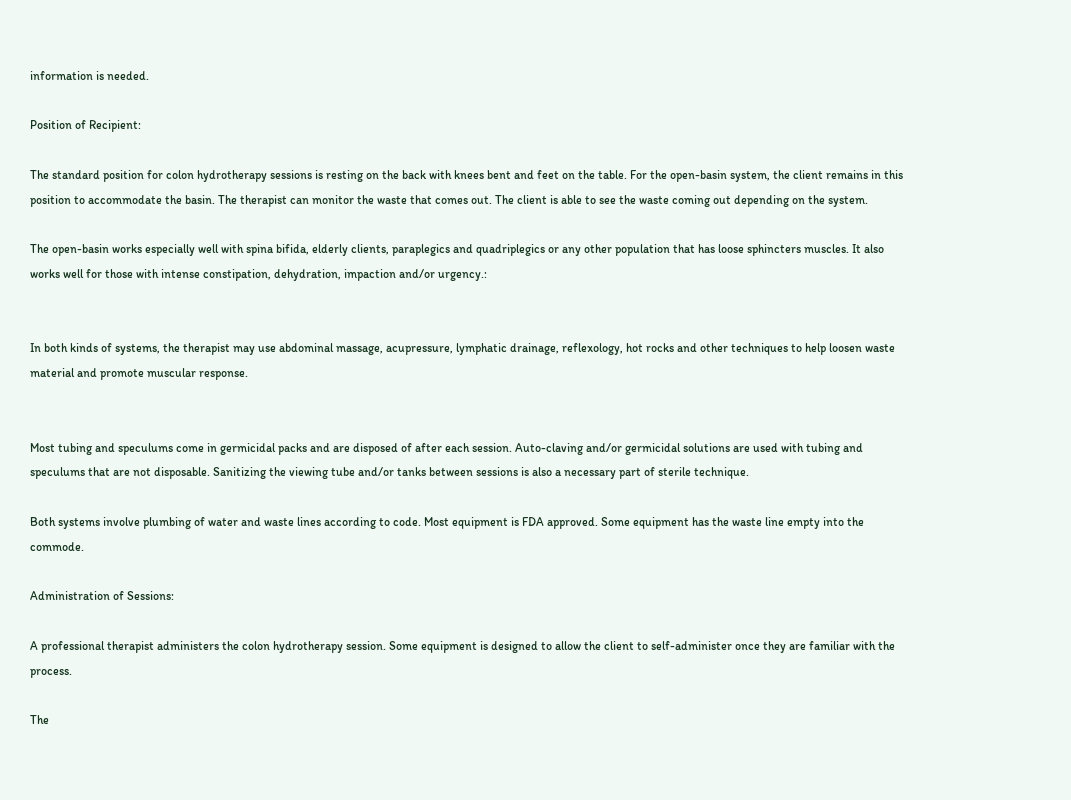information is needed.

Position of Recipient:

The standard position for colon hydrotherapy sessions is resting on the back with knees bent and feet on the table. For the open-basin system, the client remains in this position to accommodate the basin. The therapist can monitor the waste that comes out. The client is able to see the waste coming out depending on the system.

The open-basin works especially well with spina bifida, elderly clients, paraplegics and quadriplegics or any other population that has loose sphincters muscles. It also works well for those with intense constipation, dehydration, impaction and/or urgency.:


In both kinds of systems, the therapist may use abdominal massage, acupressure, lymphatic drainage, reflexology, hot rocks and other techniques to help loosen waste material and promote muscular response.


Most tubing and speculums come in germicidal packs and are disposed of after each session. Auto-claving and/or germicidal solutions are used with tubing and speculums that are not disposable. Sanitizing the viewing tube and/or tanks between sessions is also a necessary part of sterile technique.

Both systems involve plumbing of water and waste lines according to code. Most equipment is FDA approved. Some equipment has the waste line empty into the commode.

Administration of Sessions:

A professional therapist administers the colon hydrotherapy session. Some equipment is designed to allow the client to self-administer once they are familiar with the process.

The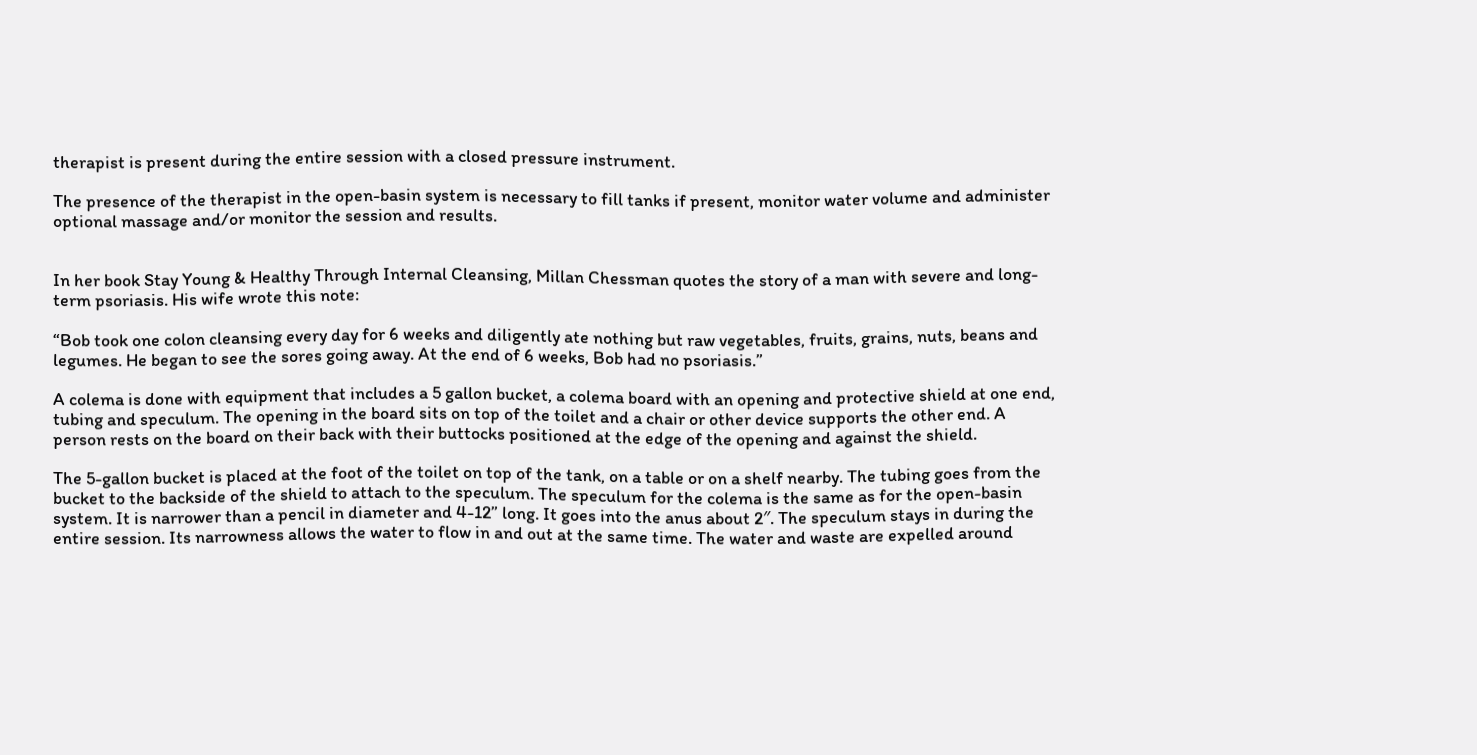therapist is present during the entire session with a closed pressure instrument.

The presence of the therapist in the open-basin system is necessary to fill tanks if present, monitor water volume and administer optional massage and/or monitor the session and results.


In her book Stay Young & Healthy Through Internal Cleansing, Millan Chessman quotes the story of a man with severe and long-term psoriasis. His wife wrote this note:

“Bob took one colon cleansing every day for 6 weeks and diligently ate nothing but raw vegetables, fruits, grains, nuts, beans and legumes. He began to see the sores going away. At the end of 6 weeks, Bob had no psoriasis.”

A colema is done with equipment that includes a 5 gallon bucket, a colema board with an opening and protective shield at one end, tubing and speculum. The opening in the board sits on top of the toilet and a chair or other device supports the other end. A person rests on the board on their back with their buttocks positioned at the edge of the opening and against the shield.

The 5-gallon bucket is placed at the foot of the toilet on top of the tank, on a table or on a shelf nearby. The tubing goes from the bucket to the backside of the shield to attach to the speculum. The speculum for the colema is the same as for the open-basin system. It is narrower than a pencil in diameter and 4-12” long. It goes into the anus about 2″. The speculum stays in during the entire session. Its narrowness allows the water to flow in and out at the same time. The water and waste are expelled around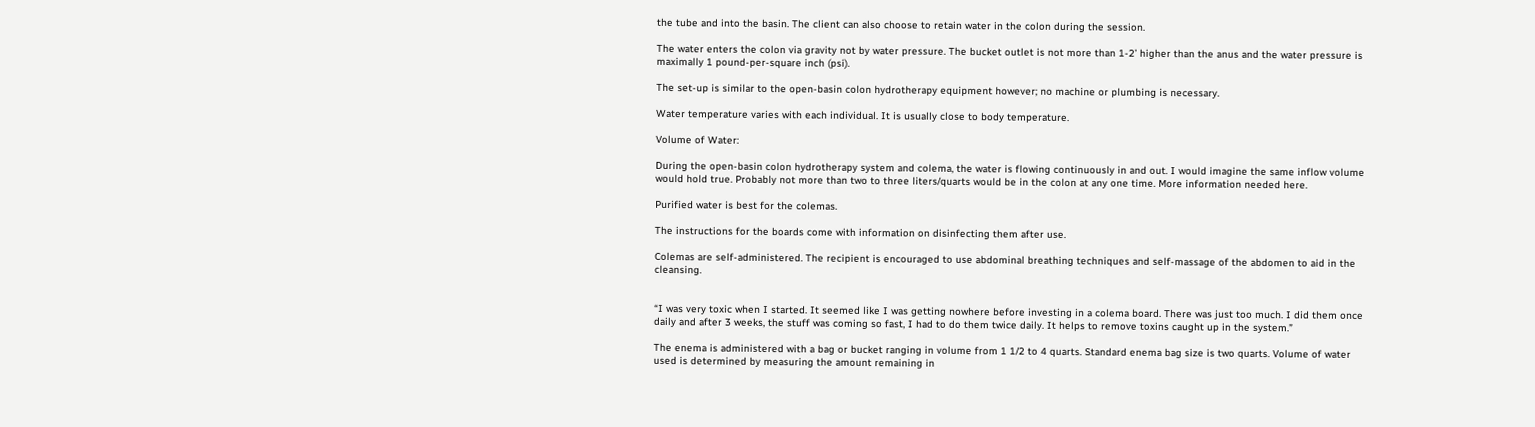the tube and into the basin. The client can also choose to retain water in the colon during the session.

The water enters the colon via gravity not by water pressure. The bucket outlet is not more than 1-2’ higher than the anus and the water pressure is maximally 1 pound-per-square inch (psi).

The set-up is similar to the open-basin colon hydrotherapy equipment however; no machine or plumbing is necessary.

Water temperature varies with each individual. It is usually close to body temperature.

Volume of Water:

During the open-basin colon hydrotherapy system and colema, the water is flowing continuously in and out. I would imagine the same inflow volume would hold true. Probably not more than two to three liters/quarts would be in the colon at any one time. More information needed here.

Purified water is best for the colemas.

The instructions for the boards come with information on disinfecting them after use.

Colemas are self-administered. The recipient is encouraged to use abdominal breathing techniques and self-massage of the abdomen to aid in the cleansing.


“I was very toxic when I started. It seemed like I was getting nowhere before investing in a colema board. There was just too much. I did them once daily and after 3 weeks, the stuff was coming so fast, I had to do them twice daily. It helps to remove toxins caught up in the system.”

The enema is administered with a bag or bucket ranging in volume from 1 1/2 to 4 quarts. Standard enema bag size is two quarts. Volume of water used is determined by measuring the amount remaining in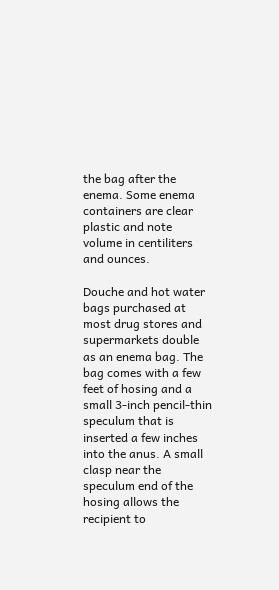the bag after the enema. Some enema containers are clear plastic and note volume in centiliters and ounces.

Douche and hot water bags purchased at most drug stores and supermarkets double as an enema bag. The bag comes with a few feet of hosing and a small 3-inch pencil-thin speculum that is inserted a few inches into the anus. A small clasp near the speculum end of the hosing allows the recipient to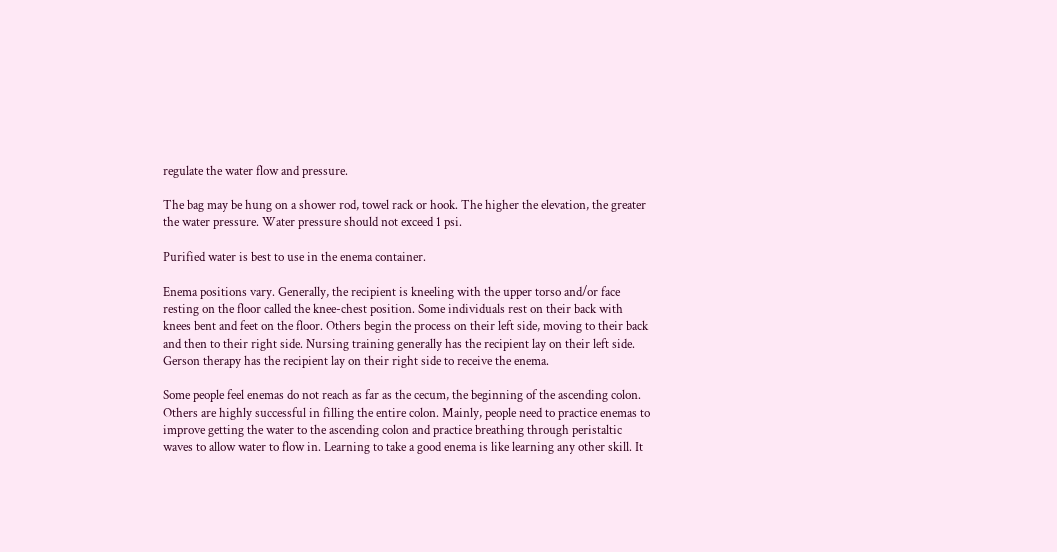regulate the water flow and pressure.

The bag may be hung on a shower rod, towel rack or hook. The higher the elevation, the greater the water pressure. Water pressure should not exceed 1 psi.

Purified water is best to use in the enema container.

Enema positions vary. Generally, the recipient is kneeling with the upper torso and/or face resting on the floor called the knee-chest position. Some individuals rest on their back with knees bent and feet on the floor. Others begin the process on their left side, moving to their back and then to their right side. Nursing training generally has the recipient lay on their left side. Gerson therapy has the recipient lay on their right side to receive the enema.

Some people feel enemas do not reach as far as the cecum, the beginning of the ascending colon. Others are highly successful in filling the entire colon. Mainly, people need to practice enemas to improve getting the water to the ascending colon and practice breathing through peristaltic waves to allow water to flow in. Learning to take a good enema is like learning any other skill. It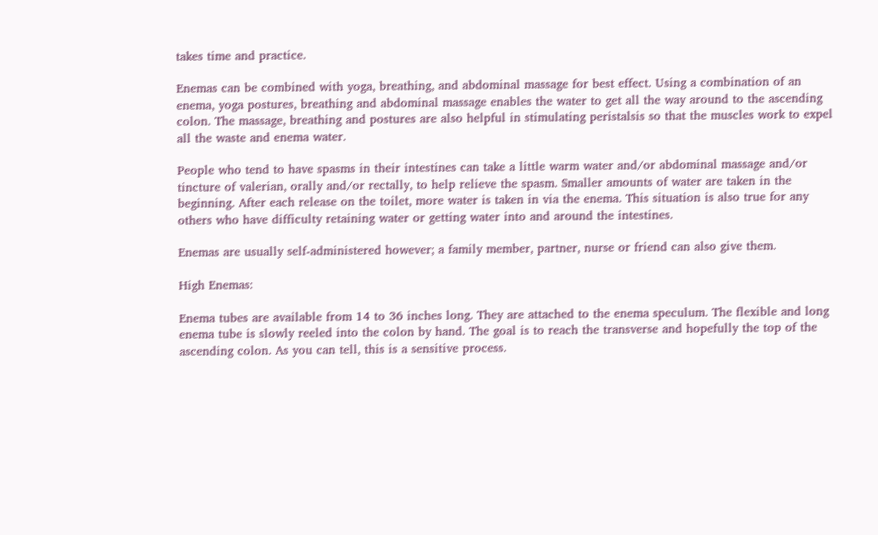takes time and practice.

Enemas can be combined with yoga, breathing, and abdominal massage for best effect. Using a combination of an enema, yoga postures, breathing and abdominal massage enables the water to get all the way around to the ascending colon. The massage, breathing and postures are also helpful in stimulating peristalsis so that the muscles work to expel all the waste and enema water.

People who tend to have spasms in their intestines can take a little warm water and/or abdominal massage and/or tincture of valerian, orally and/or rectally, to help relieve the spasm. Smaller amounts of water are taken in the beginning. After each release on the toilet, more water is taken in via the enema. This situation is also true for any others who have difficulty retaining water or getting water into and around the intestines.

Enemas are usually self-administered however; a family member, partner, nurse or friend can also give them.

High Enemas:

Enema tubes are available from 14 to 36 inches long. They are attached to the enema speculum. The flexible and long enema tube is slowly reeled into the colon by hand. The goal is to reach the transverse and hopefully the top of the ascending colon. As you can tell, this is a sensitive process.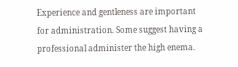Experience and gentleness are important for administration. Some suggest having a professional administer the high enema.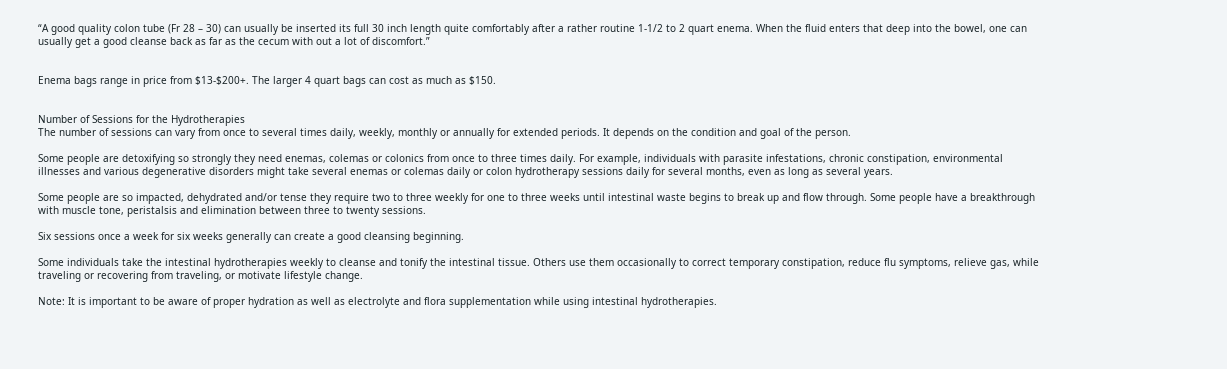“A good quality colon tube (Fr 28 – 30) can usually be inserted its full 30 inch length quite comfortably after a rather routine 1-1/2 to 2 quart enema. When the fluid enters that deep into the bowel, one can usually get a good cleanse back as far as the cecum with out a lot of discomfort.”


Enema bags range in price from $13-$200+. The larger 4 quart bags can cost as much as $150.


Number of Sessions for the Hydrotherapies
The number of sessions can vary from once to several times daily, weekly, monthly or annually for extended periods. It depends on the condition and goal of the person.

Some people are detoxifying so strongly they need enemas, colemas or colonics from once to three times daily. For example, individuals with parasite infestations, chronic constipation, environmental illnesses and various degenerative disorders might take several enemas or colemas daily or colon hydrotherapy sessions daily for several months, even as long as several years.

Some people are so impacted, dehydrated and/or tense they require two to three weekly for one to three weeks until intestinal waste begins to break up and flow through. Some people have a breakthrough with muscle tone, peristalsis and elimination between three to twenty sessions.

Six sessions once a week for six weeks generally can create a good cleansing beginning.

Some individuals take the intestinal hydrotherapies weekly to cleanse and tonify the intestinal tissue. Others use them occasionally to correct temporary constipation, reduce flu symptoms, relieve gas, while traveling or recovering from traveling, or motivate lifestyle change.

Note: It is important to be aware of proper hydration as well as electrolyte and flora supplementation while using intestinal hydrotherapies.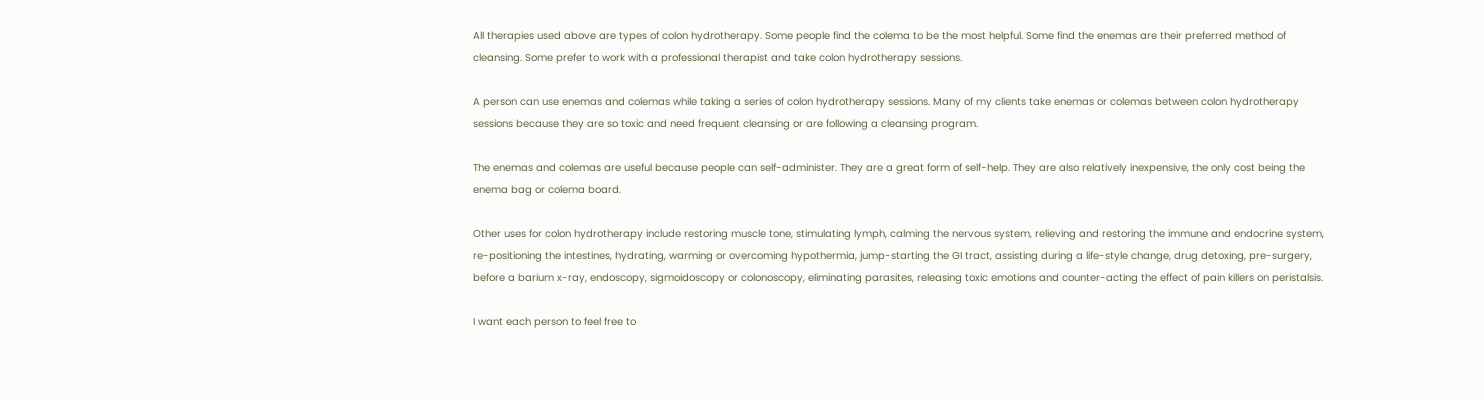All therapies used above are types of colon hydrotherapy. Some people find the colema to be the most helpful. Some find the enemas are their preferred method of cleansing. Some prefer to work with a professional therapist and take colon hydrotherapy sessions.

A person can use enemas and colemas while taking a series of colon hydrotherapy sessions. Many of my clients take enemas or colemas between colon hydrotherapy sessions because they are so toxic and need frequent cleansing or are following a cleansing program.

The enemas and colemas are useful because people can self-administer. They are a great form of self-help. They are also relatively inexpensive, the only cost being the enema bag or colema board.

Other uses for colon hydrotherapy include restoring muscle tone, stimulating lymph, calming the nervous system, relieving and restoring the immune and endocrine system, re-positioning the intestines, hydrating, warming or overcoming hypothermia, jump-starting the GI tract, assisting during a life-style change, drug detoxing, pre-surgery, before a barium x-ray, endoscopy, sigmoidoscopy or colonoscopy, eliminating parasites, releasing toxic emotions and counter-acting the effect of pain killers on peristalsis.

I want each person to feel free to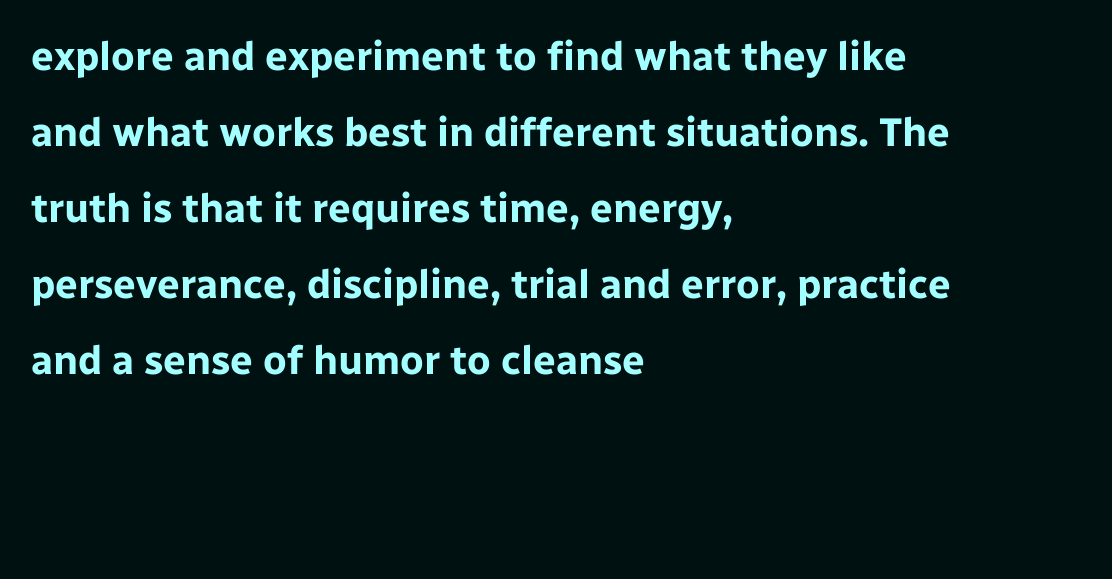explore and experiment to find what they like and what works best in different situations. The truth is that it requires time, energy, perseverance, discipline, trial and error, practice and a sense of humor to cleanse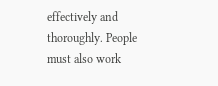effectively and thoroughly. People must also work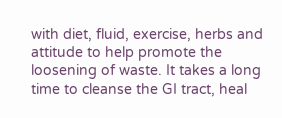with diet, fluid, exercise, herbs and attitude to help promote the loosening of waste. It takes a long time to cleanse the GI tract, heal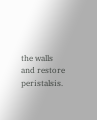the walls and restore peristalsis.